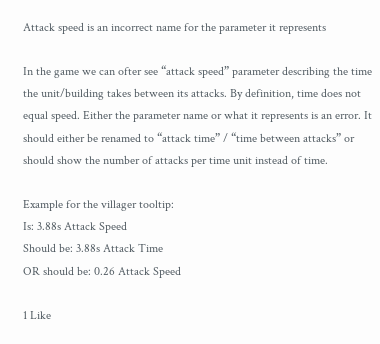Attack speed is an incorrect name for the parameter it represents

In the game we can ofter see “attack speed” parameter describing the time the unit/building takes between its attacks. By definition, time does not equal speed. Either the parameter name or what it represents is an error. It should either be renamed to “attack time” / “time between attacks” or should show the number of attacks per time unit instead of time.

Example for the villager tooltip:
Is: 3.88s Attack Speed
Should be: 3.88s Attack Time
OR should be: 0.26 Attack Speed

1 Like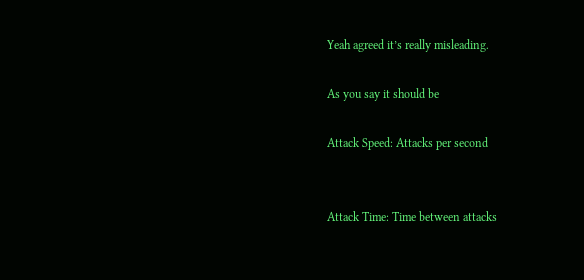Yeah agreed it’s really misleading.

As you say it should be

Attack Speed: Attacks per second


Attack Time: Time between attacks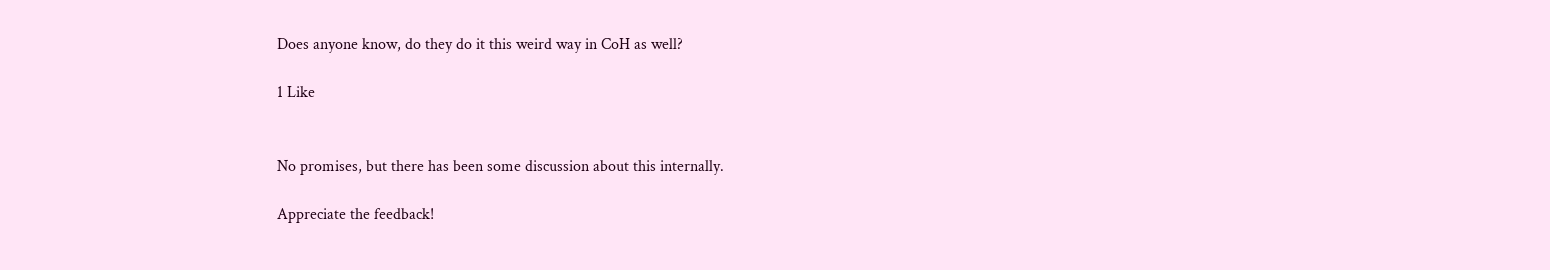Does anyone know, do they do it this weird way in CoH as well?

1 Like


No promises, but there has been some discussion about this internally.

Appreciate the feedback!